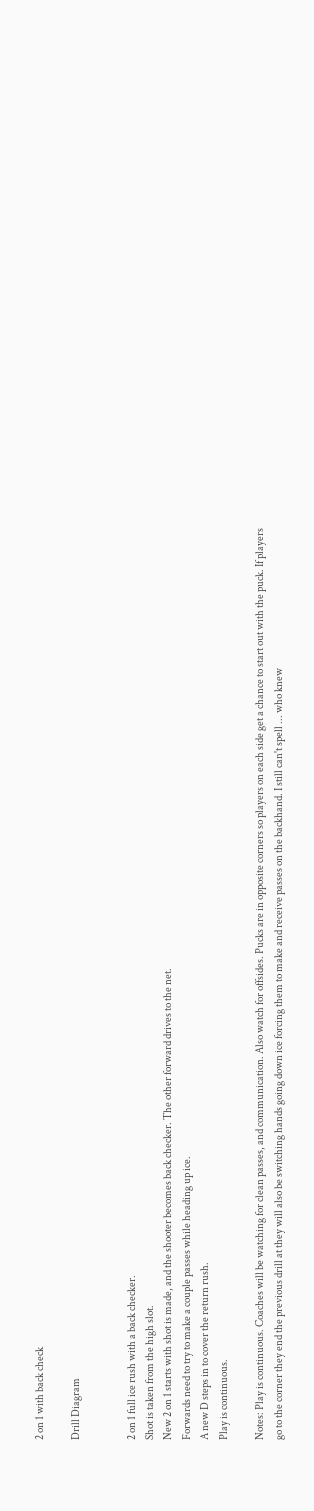2 on 1 with back check

Drill Diagram


2 on 1 full ice rush with a back checker.
Shot is taken from the high slot.
New 2 on 1 starts with shot is made, and the shooter becomes back checker. The other forward drives to the net.
Forwards need to try to make a couple passes while heading up ice.
A new D steps in to cover the return rush.
Play is continuous.

Notes: Play is continuous. Coaches will be watching for clean passes, and communication. Also watch for offsides. Pucks are in opposite corners so players on each side get a chance to start out with the puck. If players go to the corner they end the previous drill at they will also be switching hands going down ice forcing them to make and receive passes on the backhand. I still can't spell ... who knew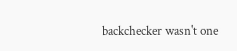backchecker wasn't one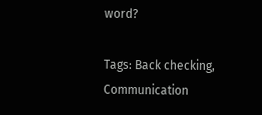word?

Tags: Back checking, Communication